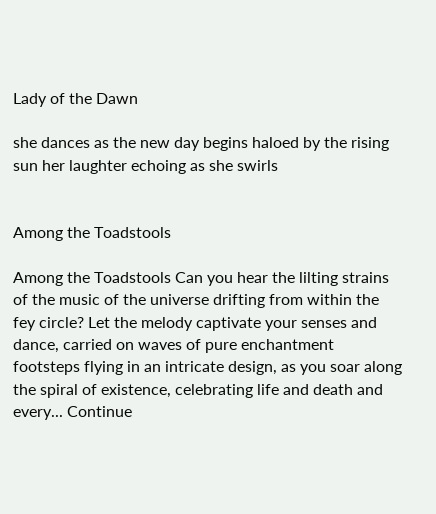Lady of the Dawn

she dances as the new day begins haloed by the rising sun her laughter echoing as she swirls


Among the Toadstools

Among the Toadstools Can you hear the lilting strains of the music of the universe drifting from within the fey circle? Let the melody captivate your senses and dance, carried on waves of pure enchantment footsteps flying in an intricate design, as you soar along the spiral of existence, celebrating life and death and every... Continue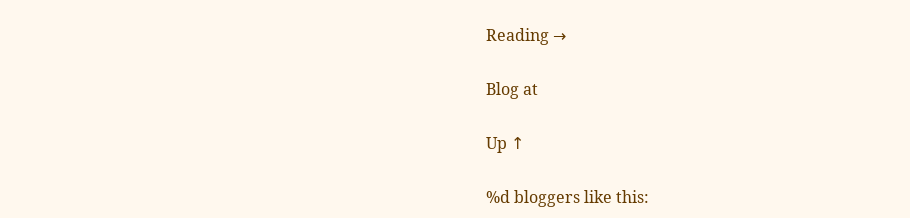Reading →

Blog at

Up ↑

%d bloggers like this: